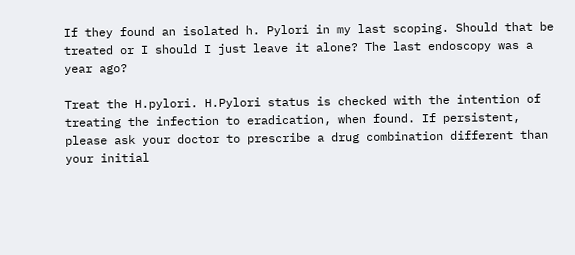If they found an isolated h. Pylori in my last scoping. Should that be treated or I should I just leave it alone? The last endoscopy was a year ago?

Treat the H.pylori. H.Pylori status is checked with the intention of treating the infection to eradication, when found. If persistent, please ask your doctor to prescribe a drug combination different than your initial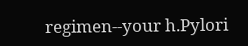regimen--your h.Pylori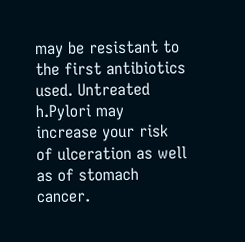may be resistant to the first antibiotics used. Untreated h.Pylori may increase your risk of ulceration as well as of stomach cancer.